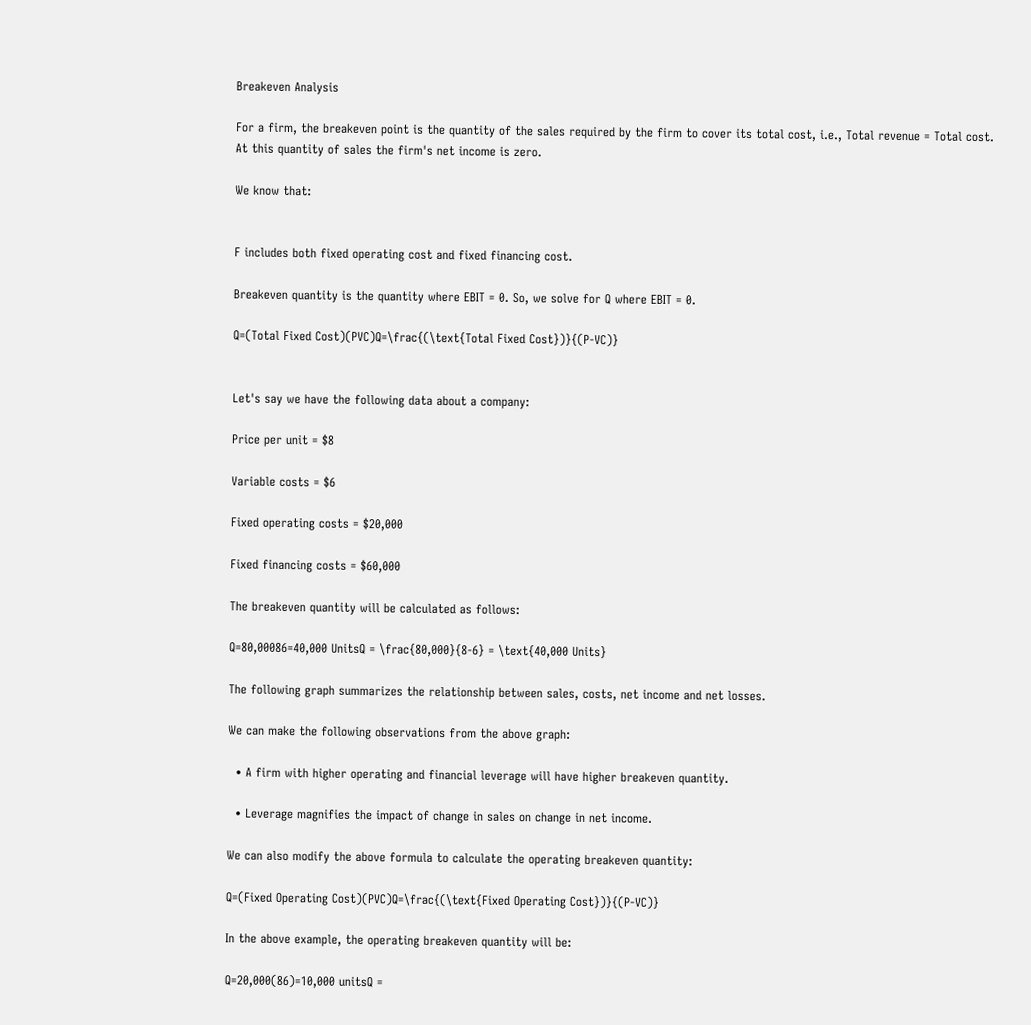Breakeven Analysis

For a firm, the breakeven point is the quantity of the sales required by the firm to cover its total cost, i.e., Total revenue = Total cost. At this quantity of sales the firm's net income is zero.

We know that:


F includes both fixed operating cost and fixed financing cost.

Breakeven quantity is the quantity where EBIT = 0. So, we solve for Q where EBIT = 0.

Q=(Total Fixed Cost)(PVC)Q=\frac{(\text{Total Fixed Cost})}{(P-VC)}


Let's say we have the following data about a company:

Price per unit = $8

Variable costs = $6

Fixed operating costs = $20,000

Fixed financing costs = $60,000

The breakeven quantity will be calculated as follows:

Q=80,00086=40,000 UnitsQ = \frac{80,000}{8-6} = \text{40,000 Units}

The following graph summarizes the relationship between sales, costs, net income and net losses.

We can make the following observations from the above graph:

  • A firm with higher operating and financial leverage will have higher breakeven quantity.

  • Leverage magnifies the impact of change in sales on change in net income.

We can also modify the above formula to calculate the operating breakeven quantity:

Q=(Fixed Operating Cost)(PVC)Q=\frac{(\text{Fixed Operating Cost})}{(P-VC)}

In the above example, the operating breakeven quantity will be:

Q=20,000(86)=10,000 unitsQ =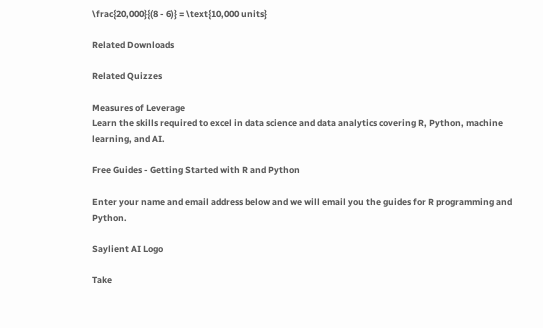\frac{20,000}{(8 - 6)} = \text{10,000 units}

Related Downloads

Related Quizzes

Measures of Leverage
Learn the skills required to excel in data science and data analytics covering R, Python, machine learning, and AI.

Free Guides - Getting Started with R and Python

Enter your name and email address below and we will email you the guides for R programming and Python.

Saylient AI Logo

Take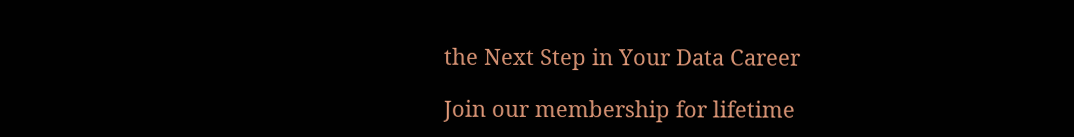the Next Step in Your Data Career

Join our membership for lifetime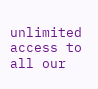unlimited access to all our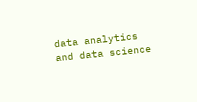data analytics and data science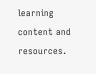learning content and resources.